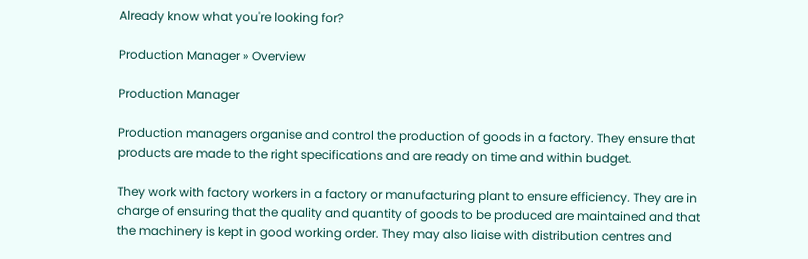Already know what you're looking for?

Production Manager » Overview

Production Manager

Production managers organise and control the production of goods in a factory. They ensure that products are made to the right specifications and are ready on time and within budget.

They work with factory workers in a factory or manufacturing plant to ensure efficiency. They are in charge of ensuring that the quality and quantity of goods to be produced are maintained and that the machinery is kept in good working order. They may also liaise with distribution centres and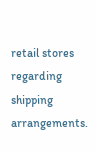retail stores regarding shipping arrangements.